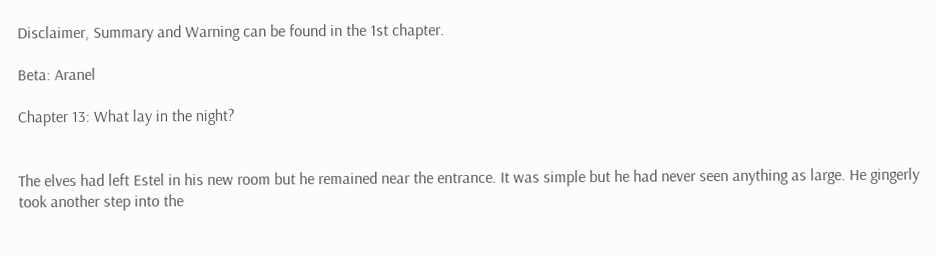Disclaimer, Summary and Warning can be found in the 1st chapter.

Beta: Aranel

Chapter 13: What lay in the night?


The elves had left Estel in his new room but he remained near the entrance. It was simple but he had never seen anything as large. He gingerly took another step into the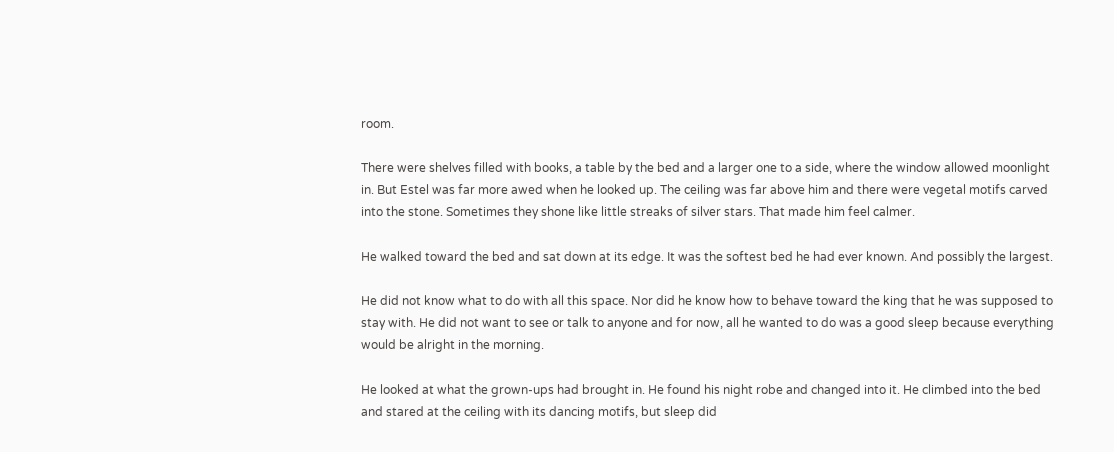room.

There were shelves filled with books, a table by the bed and a larger one to a side, where the window allowed moonlight in. But Estel was far more awed when he looked up. The ceiling was far above him and there were vegetal motifs carved into the stone. Sometimes they shone like little streaks of silver stars. That made him feel calmer.

He walked toward the bed and sat down at its edge. It was the softest bed he had ever known. And possibly the largest.

He did not know what to do with all this space. Nor did he know how to behave toward the king that he was supposed to stay with. He did not want to see or talk to anyone and for now, all he wanted to do was a good sleep because everything would be alright in the morning.

He looked at what the grown-ups had brought in. He found his night robe and changed into it. He climbed into the bed and stared at the ceiling with its dancing motifs, but sleep did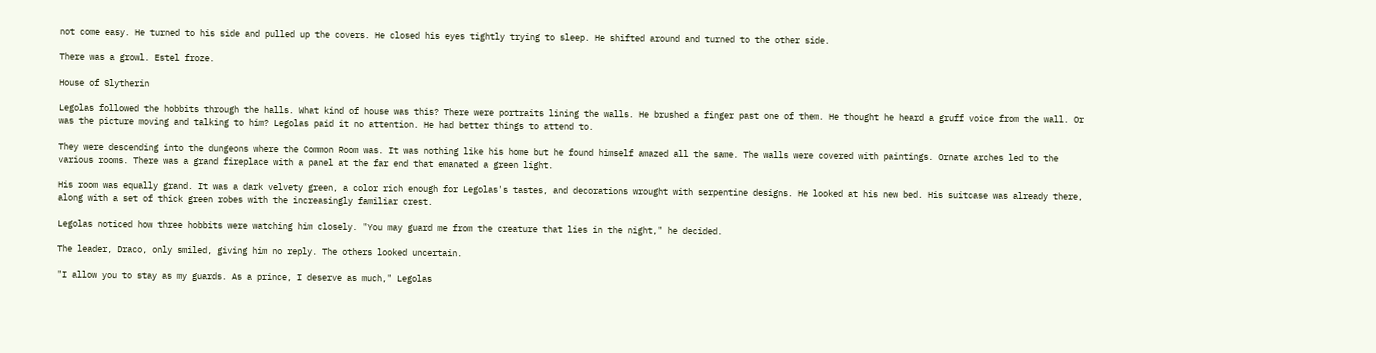not come easy. He turned to his side and pulled up the covers. He closed his eyes tightly trying to sleep. He shifted around and turned to the other side.

There was a growl. Estel froze.

House of Slytherin

Legolas followed the hobbits through the halls. What kind of house was this? There were portraits lining the walls. He brushed a finger past one of them. He thought he heard a gruff voice from the wall. Or was the picture moving and talking to him? Legolas paid it no attention. He had better things to attend to.

They were descending into the dungeons where the Common Room was. It was nothing like his home but he found himself amazed all the same. The walls were covered with paintings. Ornate arches led to the various rooms. There was a grand fireplace with a panel at the far end that emanated a green light.

His room was equally grand. It was a dark velvety green, a color rich enough for Legolas's tastes, and decorations wrought with serpentine designs. He looked at his new bed. His suitcase was already there, along with a set of thick green robes with the increasingly familiar crest.

Legolas noticed how three hobbits were watching him closely. "You may guard me from the creature that lies in the night," he decided.

The leader, Draco, only smiled, giving him no reply. The others looked uncertain.

"I allow you to stay as my guards. As a prince, I deserve as much," Legolas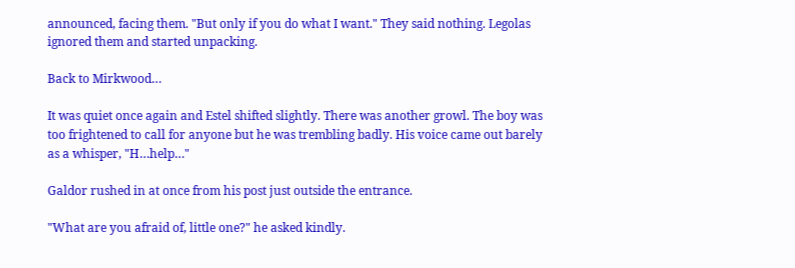announced, facing them. "But only if you do what I want." They said nothing. Legolas ignored them and started unpacking.

Back to Mirkwood…

It was quiet once again and Estel shifted slightly. There was another growl. The boy was too frightened to call for anyone but he was trembling badly. His voice came out barely as a whisper, "H…help…"

Galdor rushed in at once from his post just outside the entrance.

"What are you afraid of, little one?" he asked kindly.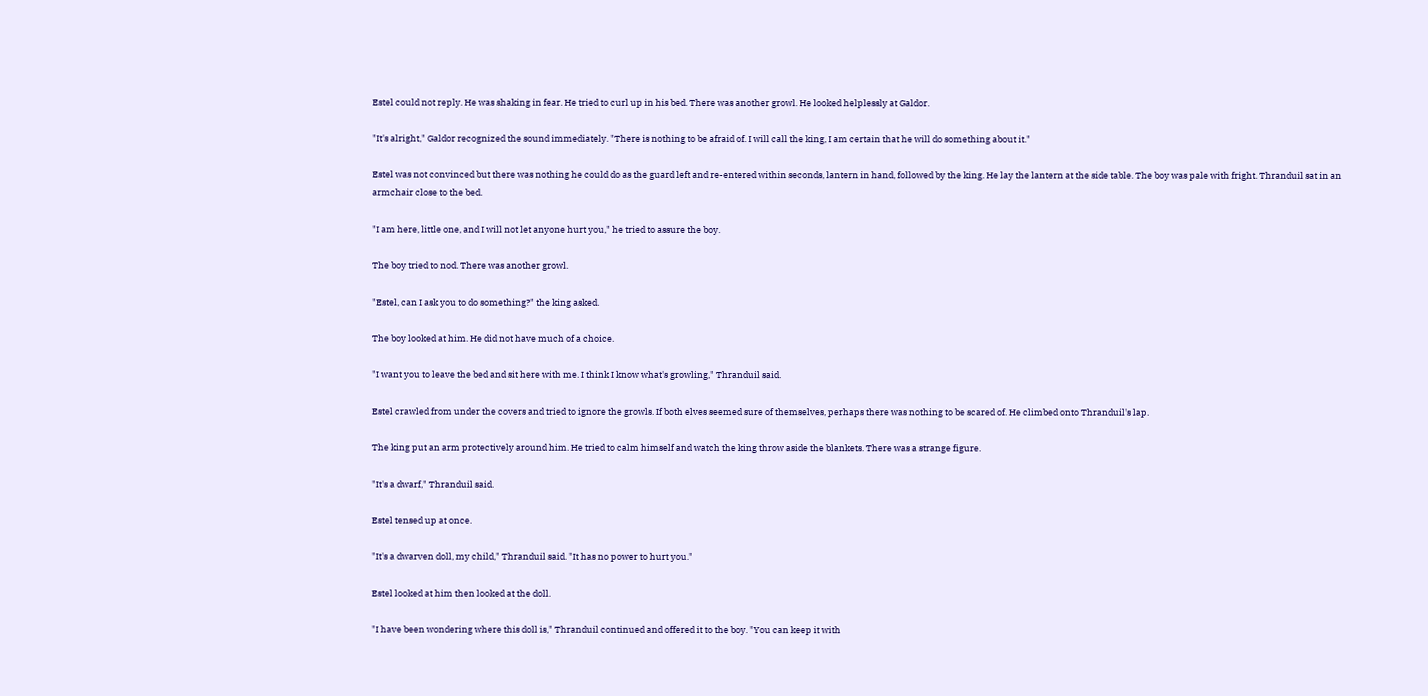Estel could not reply. He was shaking in fear. He tried to curl up in his bed. There was another growl. He looked helplessly at Galdor.

"It's alright," Galdor recognized the sound immediately. "There is nothing to be afraid of. I will call the king, I am certain that he will do something about it."

Estel was not convinced but there was nothing he could do as the guard left and re-entered within seconds, lantern in hand, followed by the king. He lay the lantern at the side table. The boy was pale with fright. Thranduil sat in an armchair close to the bed.

"I am here, little one, and I will not let anyone hurt you," he tried to assure the boy.

The boy tried to nod. There was another growl.

"Estel, can I ask you to do something?" the king asked.

The boy looked at him. He did not have much of a choice.

"I want you to leave the bed and sit here with me. I think I know what's growling," Thranduil said.

Estel crawled from under the covers and tried to ignore the growls. If both elves seemed sure of themselves, perhaps there was nothing to be scared of. He climbed onto Thranduil's lap.

The king put an arm protectively around him. He tried to calm himself and watch the king throw aside the blankets. There was a strange figure.

"It's a dwarf," Thranduil said.

Estel tensed up at once.

"It's a dwarven doll, my child," Thranduil said. "It has no power to hurt you."

Estel looked at him then looked at the doll.

"I have been wondering where this doll is," Thranduil continued and offered it to the boy. "You can keep it with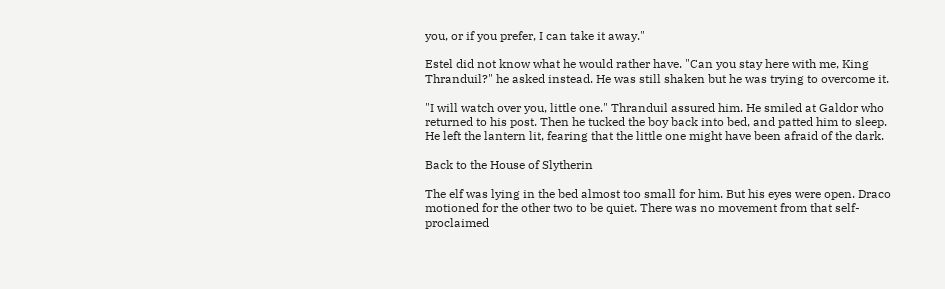you, or if you prefer, I can take it away."

Estel did not know what he would rather have. "Can you stay here with me, King Thranduil?" he asked instead. He was still shaken but he was trying to overcome it.

"I will watch over you, little one." Thranduil assured him. He smiled at Galdor who returned to his post. Then he tucked the boy back into bed, and patted him to sleep. He left the lantern lit, fearing that the little one might have been afraid of the dark.

Back to the House of Slytherin

The elf was lying in the bed almost too small for him. But his eyes were open. Draco motioned for the other two to be quiet. There was no movement from that self-proclaimed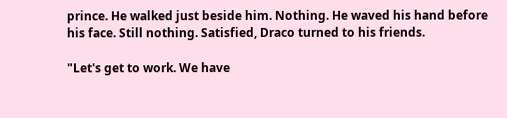prince. He walked just beside him. Nothing. He waved his hand before his face. Still nothing. Satisfied, Draco turned to his friends.

"Let's get to work. We have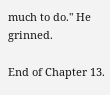much to do." He grinned.

End of Chapter 13.